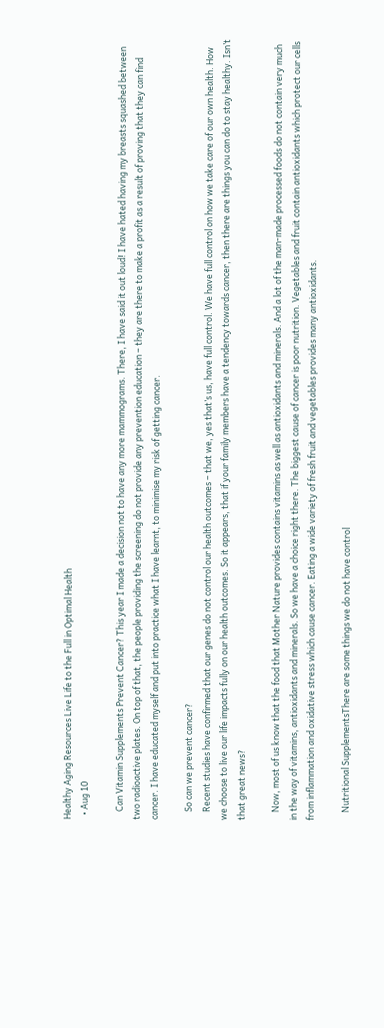Healthy Aging Resources Live Life to the Full in Optimal Health
  • Aug 10

    Can Vitamin Supplements Prevent Cancer? This year I made a decision not to have any more mammograms. There, I have said it out loud! I have hated having my breasts squashed between two radioactive plates. On top of that, the people providing the screening do not provide any prevention education – they are there to make a profit as a result of proving that they can find cancer. I have educated myself and put into practice what I have learnt, to minimise my risk of getting cancer.

    So can we prevent cancer?
    Recent studies have confirmed that our genes do not control our health outcomes – that we, yes that’s us, have full control. We have full control on how we take care of our own health. How we choose to live our life impacts fully on our health outcomes. So it appears, that if your family members have a tendency towards cancer, then there are things you can do to stay healthy. Isn’t that great news?

    Now, most of us know that the food that Mother Nature provides contains vitamins as well as antioxidants and minerals. And a lot of the man-made processed foods do not contain very much in the way of vitamins, antioxidants and minerals. So we have a choice right there. The biggest cause of cancer is poor nutrition. Vegetables and fruit contain antioxidants which protect our cells from inflammation and oxidative stress which cause cancer. Eating a wide variety of fresh fruit and vegetables provides many antioxidants.

    Nutritional SupplementsThere are some things we do not have control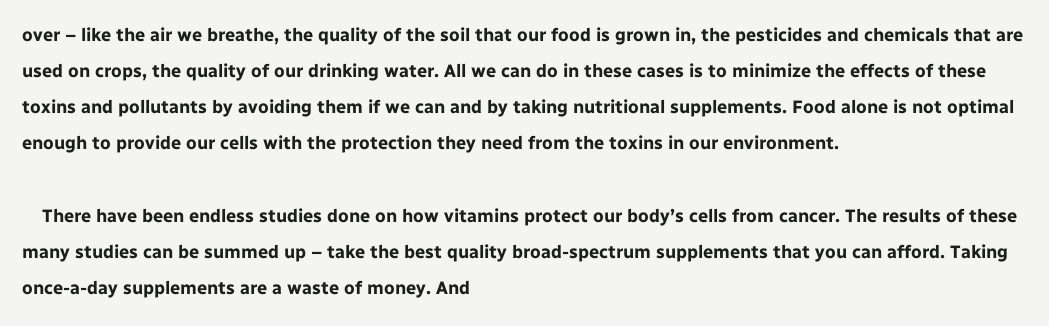over – like the air we breathe, the quality of the soil that our food is grown in, the pesticides and chemicals that are used on crops, the quality of our drinking water. All we can do in these cases is to minimize the effects of these toxins and pollutants by avoiding them if we can and by taking nutritional supplements. Food alone is not optimal enough to provide our cells with the protection they need from the toxins in our environment.

    There have been endless studies done on how vitamins protect our body’s cells from cancer. The results of these many studies can be summed up – take the best quality broad-spectrum supplements that you can afford. Taking once-a-day supplements are a waste of money. And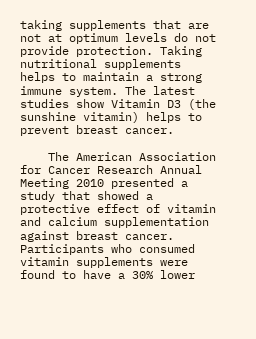taking supplements that are not at optimum levels do not provide protection. Taking nutritional supplements helps to maintain a strong immune system. The latest studies show Vitamin D3 (the sunshine vitamin) helps to prevent breast cancer.

    The American Association for Cancer Research Annual Meeting 2010 presented a study that showed a protective effect of vitamin and calcium supplementation against breast cancer. Participants who consumed vitamin supplements were found to have a 30% lower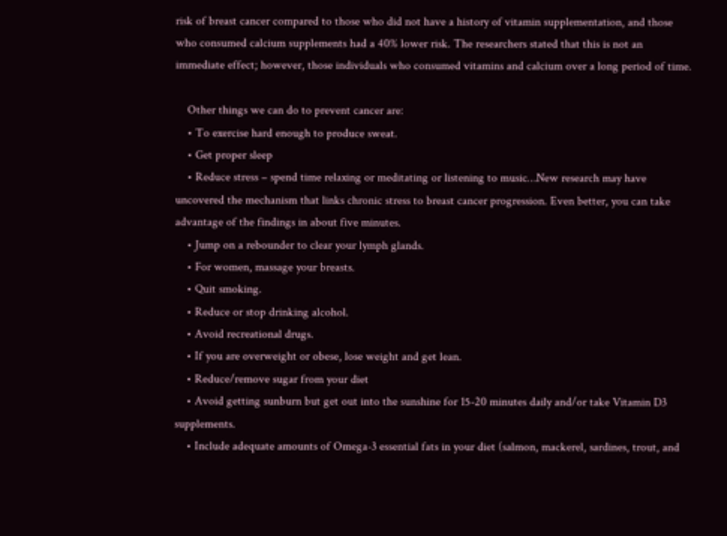risk of breast cancer compared to those who did not have a history of vitamin supplementation, and those who consumed calcium supplements had a 40% lower risk. The researchers stated that this is not an immediate effect; however, those individuals who consumed vitamins and calcium over a long period of time.

    Other things we can do to prevent cancer are:
    • To exercise hard enough to produce sweat.
    • Get proper sleep
    • Reduce stress – spend time relaxing or meditating or listening to music…New research may have uncovered the mechanism that links chronic stress to breast cancer progression. Even better, you can take advantage of the findings in about five minutes.
    • Jump on a rebounder to clear your lymph glands.
    • For women, massage your breasts.
    • Quit smoking.
    • Reduce or stop drinking alcohol.
    • Avoid recreational drugs.
    • If you are overweight or obese, lose weight and get lean.
    • Reduce/remove sugar from your diet
    • Avoid getting sunburn but get out into the sunshine for 15-20 minutes daily and/or take Vitamin D3 supplements.
    • Include adequate amounts of Omega-3 essential fats in your diet (salmon, mackerel, sardines, trout, and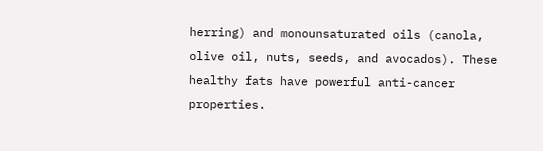herring) and monounsaturated oils (canola, olive oil, nuts, seeds, and avocados). These healthy fats have powerful anti-cancer properties.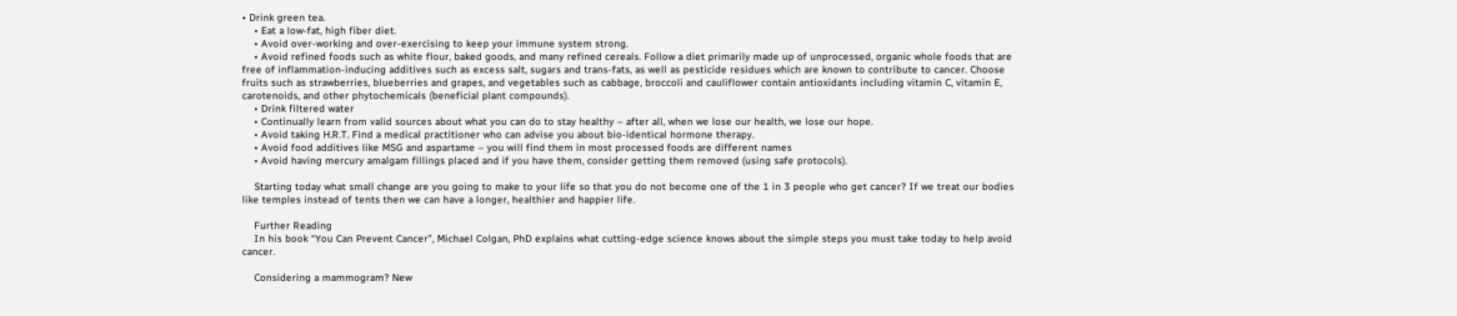• Drink green tea.
    • Eat a low-fat, high fiber diet.
    • Avoid over-working and over-exercising to keep your immune system strong.
    • Avoid refined foods such as white flour, baked goods, and many refined cereals. Follow a diet primarily made up of unprocessed, organic whole foods that are free of inflammation-inducing additives such as excess salt, sugars and trans-fats, as well as pesticide residues which are known to contribute to cancer. Choose fruits such as strawberries, blueberries and grapes, and vegetables such as cabbage, broccoli and cauliflower contain antioxidants including vitamin C, vitamin E, carotenoids, and other phytochemicals (beneficial plant compounds).
    • Drink filtered water
    • Continually learn from valid sources about what you can do to stay healthy – after all, when we lose our health, we lose our hope.
    • Avoid taking H.R.T. Find a medical practitioner who can advise you about bio-identical hormone therapy.
    • Avoid food additives like MSG and aspartame – you will find them in most processed foods are different names
    • Avoid having mercury amalgam fillings placed and if you have them, consider getting them removed (using safe protocols).

    Starting today what small change are you going to make to your life so that you do not become one of the 1 in 3 people who get cancer? If we treat our bodies like temples instead of tents then we can have a longer, healthier and happier life.

    Further Reading
    In his book “You Can Prevent Cancer”, Michael Colgan, PhD explains what cutting-edge science knows about the simple steps you must take today to help avoid cancer.

    Considering a mammogram? New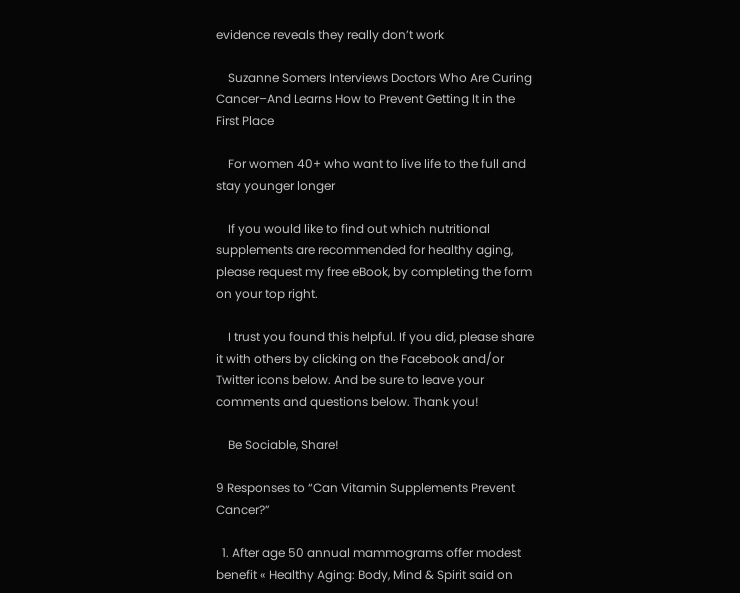evidence reveals they really don’t work

    Suzanne Somers Interviews Doctors Who Are Curing Cancer–And Learns How to Prevent Getting It in the First Place

    For women 40+ who want to live life to the full and stay younger longer

    If you would like to find out which nutritional supplements are recommended for healthy aging, please request my free eBook, by completing the form on your top right.

    I trust you found this helpful. If you did, please share it with others by clicking on the Facebook and/or Twitter icons below. And be sure to leave your comments and questions below. Thank you!

    Be Sociable, Share!

9 Responses to “Can Vitamin Supplements Prevent Cancer?”

  1. After age 50 annual mammograms offer modest benefit « Healthy Aging: Body, Mind & Spirit said on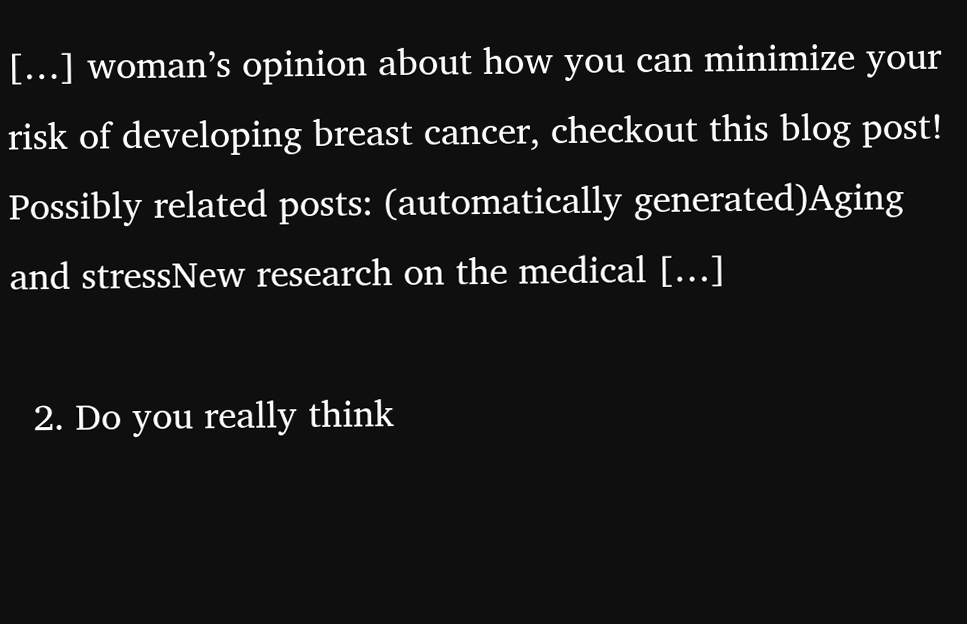[…] woman’s opinion about how you can minimize your risk of developing breast cancer, checkout this blog post! Possibly related posts: (automatically generated)Aging and stressNew research on the medical […]

  2. Do you really think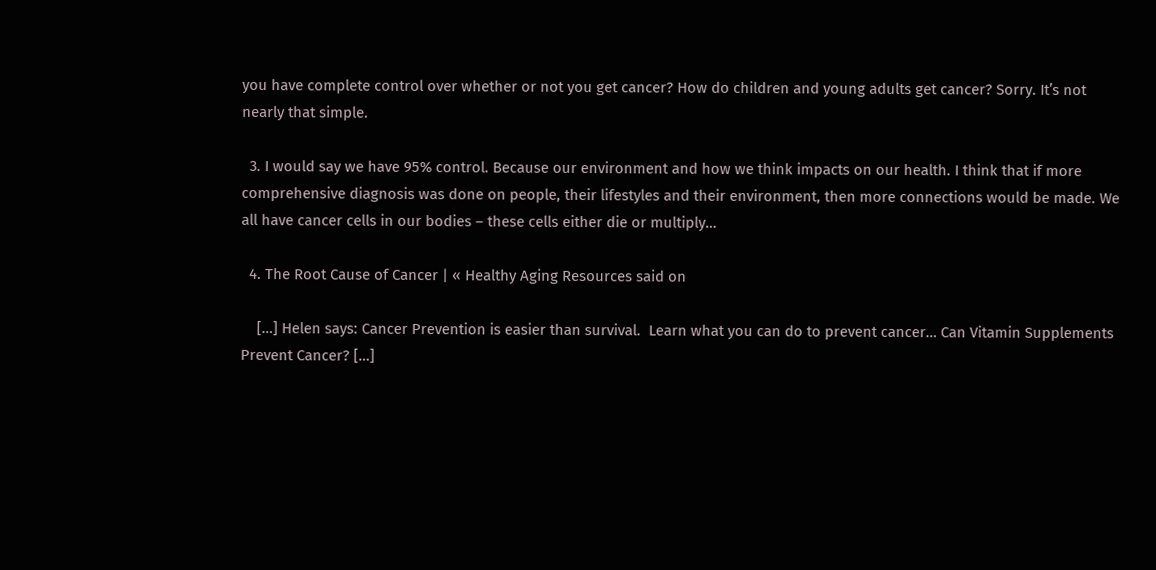you have complete control over whether or not you get cancer? How do children and young adults get cancer? Sorry. It’s not nearly that simple.

  3. I would say we have 95% control. Because our environment and how we think impacts on our health. I think that if more comprehensive diagnosis was done on people, their lifestyles and their environment, then more connections would be made. We all have cancer cells in our bodies – these cells either die or multiply…

  4. The Root Cause of Cancer | « Healthy Aging Resources said on

    […] Helen says: Cancer Prevention is easier than survival.  Learn what you can do to prevent cancer… Can Vitamin Supplements Prevent Cancer? […]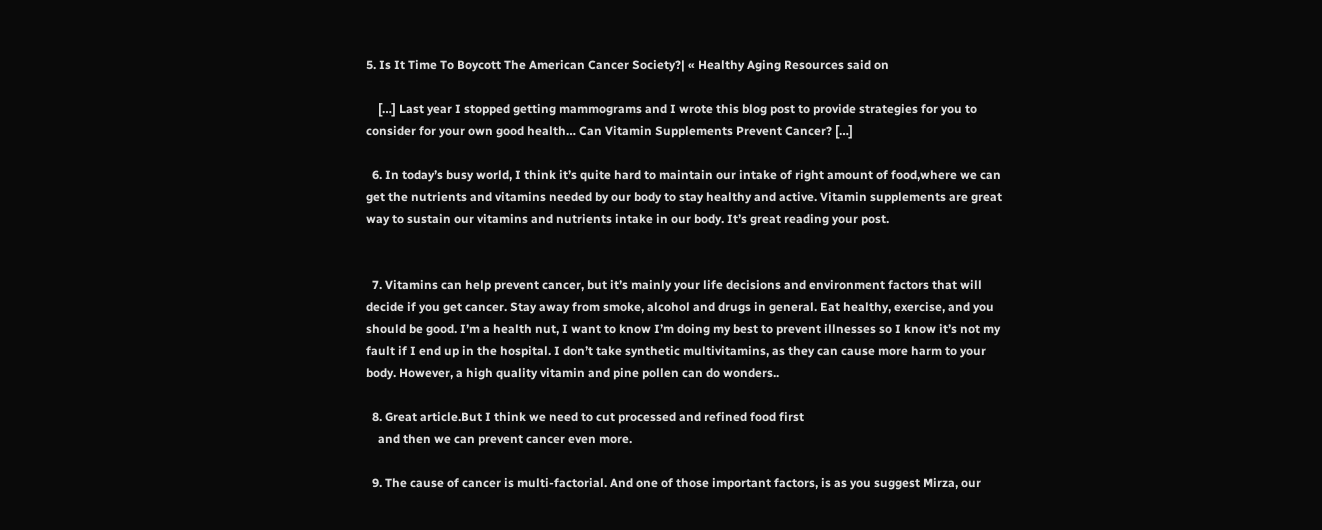5. Is It Time To Boycott The American Cancer Society?| « Healthy Aging Resources said on

    […] Last year I stopped getting mammograms and I wrote this blog post to provide strategies for you to consider for your own good health… Can Vitamin Supplements Prevent Cancer? […]

  6. In today’s busy world, I think it’s quite hard to maintain our intake of right amount of food,where we can get the nutrients and vitamins needed by our body to stay healthy and active. Vitamin supplements are great way to sustain our vitamins and nutrients intake in our body. It’s great reading your post.


  7. Vitamins can help prevent cancer, but it’s mainly your life decisions and environment factors that will decide if you get cancer. Stay away from smoke, alcohol and drugs in general. Eat healthy, exercise, and you should be good. I’m a health nut, I want to know I’m doing my best to prevent illnesses so I know it’s not my fault if I end up in the hospital. I don’t take synthetic multivitamins, as they can cause more harm to your body. However, a high quality vitamin and pine pollen can do wonders..

  8. Great article.But I think we need to cut processed and refined food first
    and then we can prevent cancer even more.

  9. The cause of cancer is multi-factorial. And one of those important factors, is as you suggest Mirza, our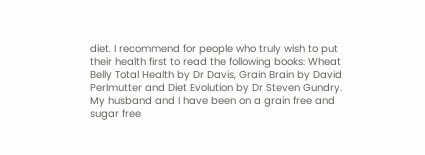diet. I recommend for people who truly wish to put their health first to read the following books: Wheat Belly Total Health by Dr Davis, Grain Brain by David Perlmutter and Diet Evolution by Dr Steven Gundry. My husband and I have been on a grain free and sugar free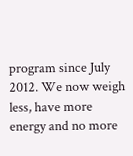program since July 2012. We now weigh less, have more energy and no more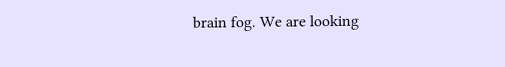brain fog. We are looking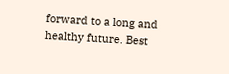forward to a long and healthy future. Best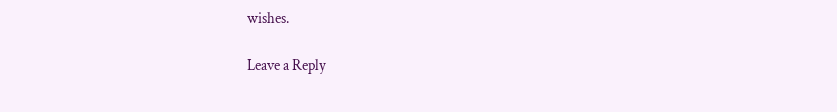wishes.

Leave a Reply